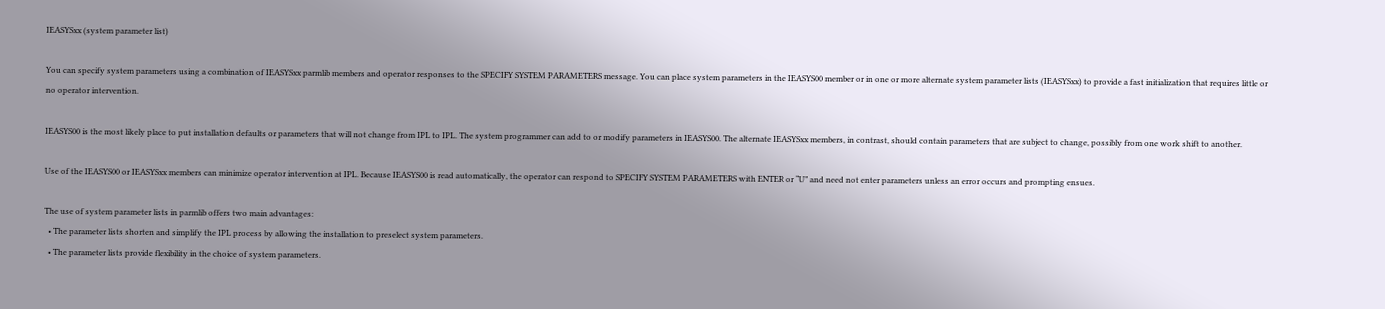IEASYSxx (system parameter list)

You can specify system parameters using a combination of IEASYSxx parmlib members and operator responses to the SPECIFY SYSTEM PARAMETERS message. You can place system parameters in the IEASYS00 member or in one or more alternate system parameter lists (IEASYSxx) to provide a fast initialization that requires little or no operator intervention.

IEASYS00 is the most likely place to put installation defaults or parameters that will not change from IPL to IPL. The system programmer can add to or modify parameters in IEASYS00. The alternate IEASYSxx members, in contrast, should contain parameters that are subject to change, possibly from one work shift to another.

Use of the IEASYS00 or IEASYSxx members can minimize operator intervention at IPL. Because IEASYS00 is read automatically, the operator can respond to SPECIFY SYSTEM PARAMETERS with ENTER or “U” and need not enter parameters unless an error occurs and prompting ensues.

The use of system parameter lists in parmlib offers two main advantages:
  • The parameter lists shorten and simplify the IPL process by allowing the installation to preselect system parameters.
  • The parameter lists provide flexibility in the choice of system parameters.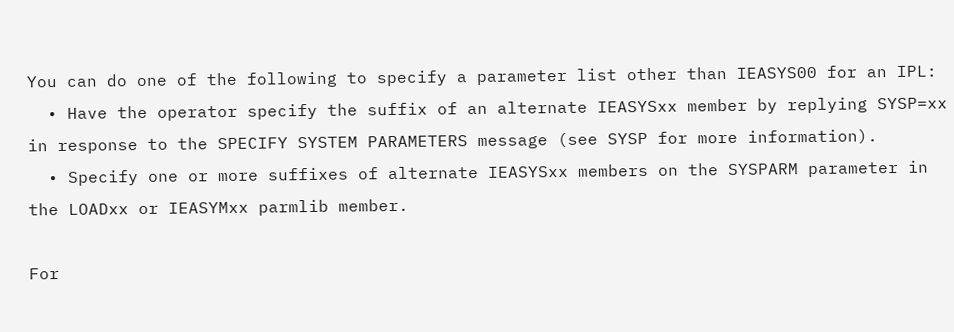You can do one of the following to specify a parameter list other than IEASYS00 for an IPL:
  • Have the operator specify the suffix of an alternate IEASYSxx member by replying SYSP=xx in response to the SPECIFY SYSTEM PARAMETERS message (see SYSP for more information).
  • Specify one or more suffixes of alternate IEASYSxx members on the SYSPARM parameter in the LOADxx or IEASYMxx parmlib member.

For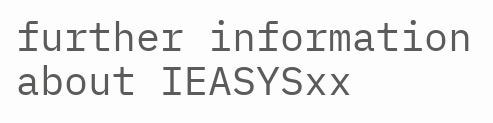further information about IEASYSxx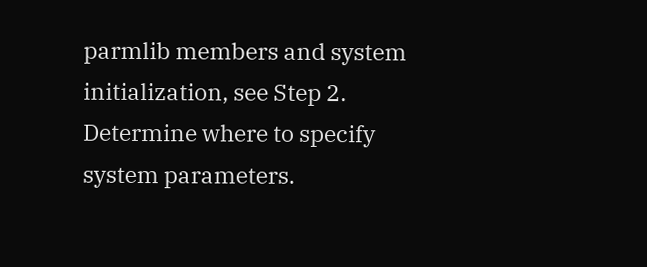parmlib members and system initialization, see Step 2. Determine where to specify system parameters.